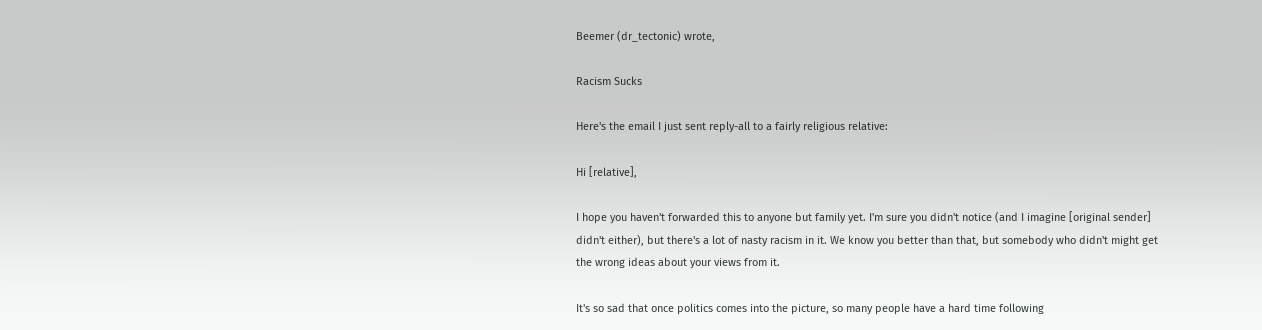Beemer (dr_tectonic) wrote,

Racism Sucks

Here's the email I just sent reply-all to a fairly religious relative:

Hi [relative],

I hope you haven't forwarded this to anyone but family yet. I'm sure you didn't notice (and I imagine [original sender] didn't either), but there's a lot of nasty racism in it. We know you better than that, but somebody who didn't might get the wrong ideas about your views from it.

It's so sad that once politics comes into the picture, so many people have a hard time following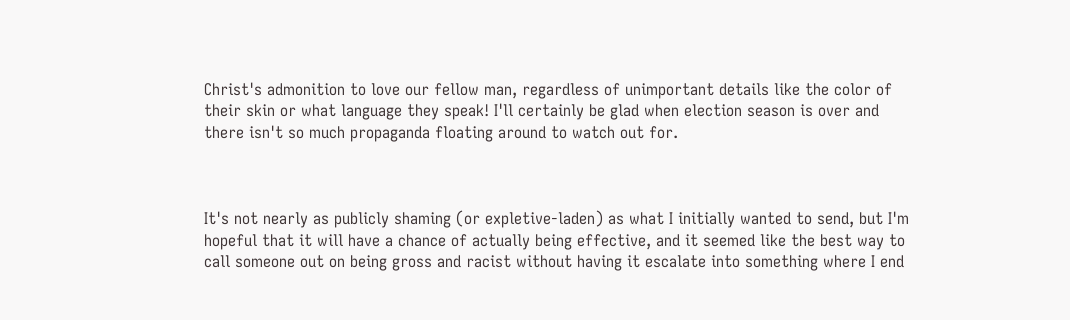Christ's admonition to love our fellow man, regardless of unimportant details like the color of their skin or what language they speak! I'll certainly be glad when election season is over and there isn't so much propaganda floating around to watch out for.



It's not nearly as publicly shaming (or expletive-laden) as what I initially wanted to send, but I'm hopeful that it will have a chance of actually being effective, and it seemed like the best way to call someone out on being gross and racist without having it escalate into something where I end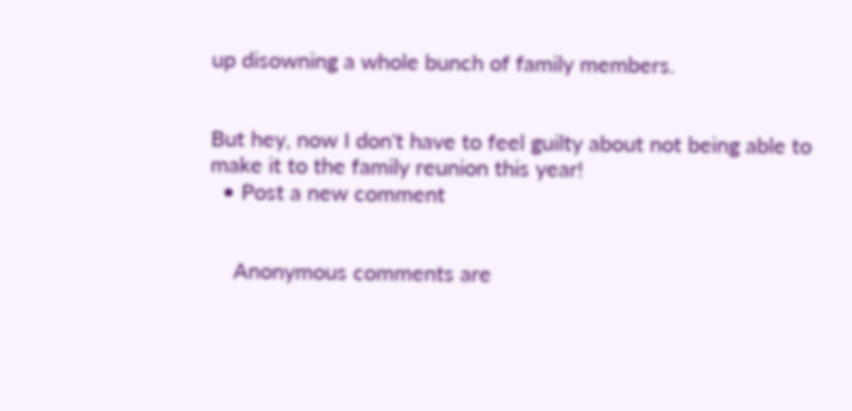up disowning a whole bunch of family members.


But hey, now I don't have to feel guilty about not being able to make it to the family reunion this year!
  • Post a new comment


    Anonymous comments are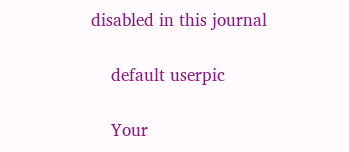disabled in this journal

    default userpic

    Your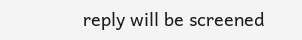reply will be screened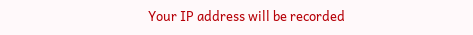Your IP address will be recorded